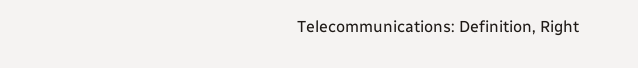Telecommunications: Definition, Right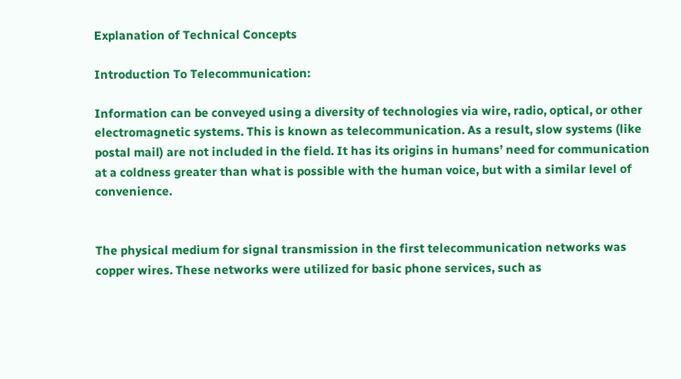Explanation of Technical Concepts

Introduction To Telecommunication:

Information can be conveyed using a diversity of technologies via wire, radio, optical, or other electromagnetic systems. This is known as telecommunication. As a result, slow systems (like postal mail) are not included in the field. It has its origins in humans’ need for communication at a coldness greater than what is possible with the human voice, but with a similar level of convenience.


The physical medium for signal transmission in the first telecommunication networks was copper wires. These networks were utilized for basic phone services, such as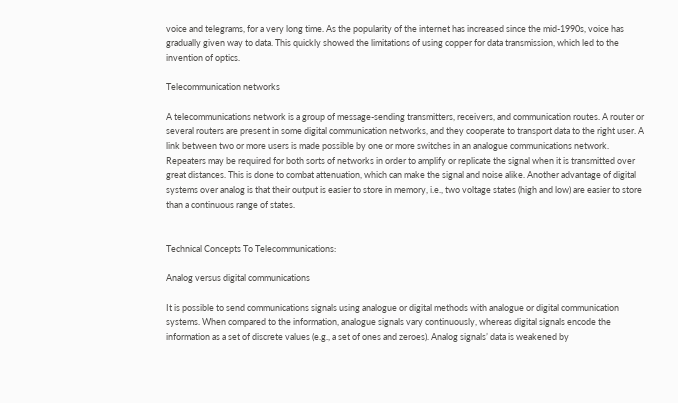voice and telegrams, for a very long time. As the popularity of the internet has increased since the mid-1990s, voice has gradually given way to data. This quickly showed the limitations of using copper for data transmission, which led to the invention of optics.

Telecommunication networks

A telecommunications network is a group of message-sending transmitters, receivers, and communication routes. A router or several routers are present in some digital communication networks, and they cooperate to transport data to the right user. A link between two or more users is made possible by one or more switches in an analogue communications network. Repeaters may be required for both sorts of networks in order to amplify or replicate the signal when it is transmitted over great distances. This is done to combat attenuation, which can make the signal and noise alike. Another advantage of digital systems over analog is that their output is easier to store in memory, i.e., two voltage states (high and low) are easier to store than a continuous range of states.


Technical Concepts To Telecommunications:

Analog versus digital communications

It is possible to send communications signals using analogue or digital methods with analogue or digital communication systems. When compared to the information, analogue signals vary continuously, whereas digital signals encode the information as a set of discrete values (e.g., a set of ones and zeroes). Analog signals’ data is weakened by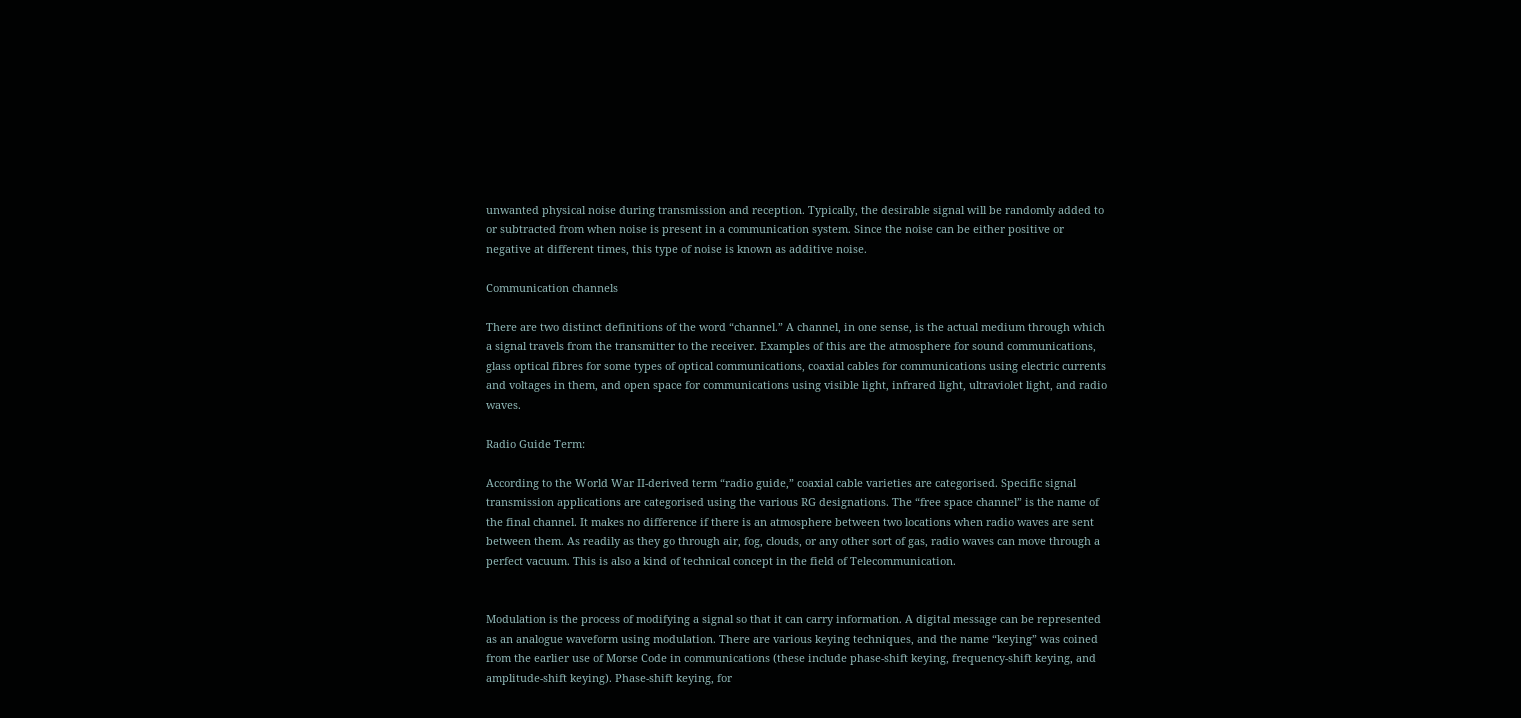unwanted physical noise during transmission and reception. Typically, the desirable signal will be randomly added to or subtracted from when noise is present in a communication system. Since the noise can be either positive or negative at different times, this type of noise is known as additive noise.

Communication channels

There are two distinct definitions of the word “channel.” A channel, in one sense, is the actual medium through which a signal travels from the transmitter to the receiver. Examples of this are the atmosphere for sound communications, glass optical fibres for some types of optical communications, coaxial cables for communications using electric currents and voltages in them, and open space for communications using visible light, infrared light, ultraviolet light, and radio waves.

Radio Guide Term:

According to the World War II-derived term “radio guide,” coaxial cable varieties are categorised. Specific signal transmission applications are categorised using the various RG designations. The “free space channel” is the name of the final channel. It makes no difference if there is an atmosphere between two locations when radio waves are sent between them. As readily as they go through air, fog, clouds, or any other sort of gas, radio waves can move through a perfect vacuum. This is also a kind of technical concept in the field of Telecommunication.


Modulation is the process of modifying a signal so that it can carry information. A digital message can be represented as an analogue waveform using modulation. There are various keying techniques, and the name “keying” was coined from the earlier use of Morse Code in communications (these include phase-shift keying, frequency-shift keying, and amplitude-shift keying). Phase-shift keying, for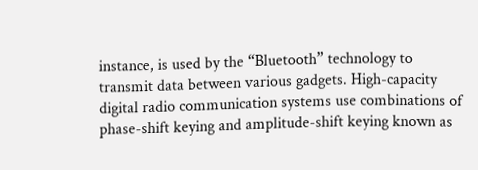instance, is used by the “Bluetooth” technology to transmit data between various gadgets. High-capacity digital radio communication systems use combinations of phase-shift keying and amplitude-shift keying known as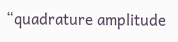“quadrature amplitude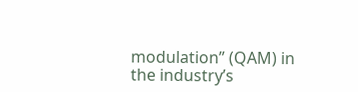modulation” (QAM) in the industry’s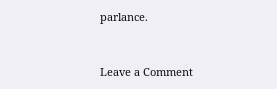parlance.


Leave a Comment